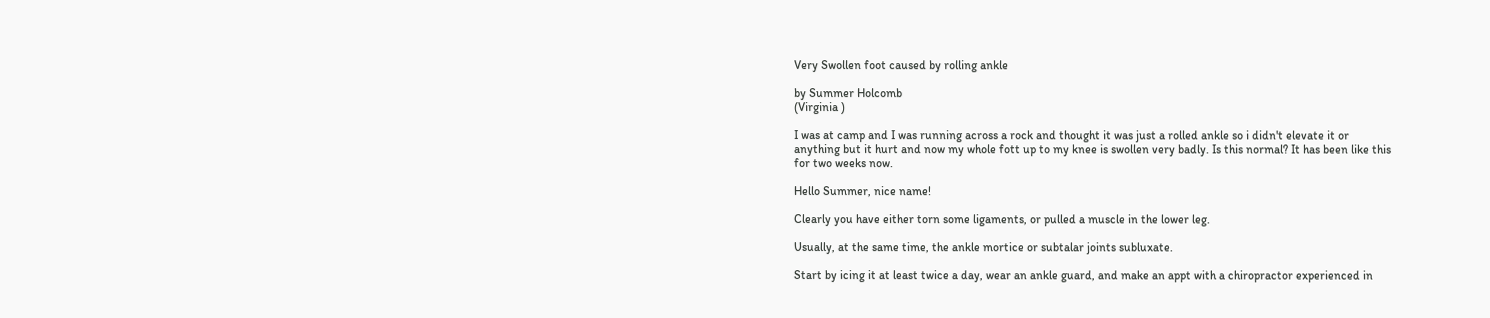Very Swollen foot caused by rolling ankle

by Summer Holcomb
(Virginia )

I was at camp and I was running across a rock and thought it was just a rolled ankle so i didn't elevate it or anything but it hurt and now my whole fott up to my knee is swollen very badly. Is this normal? It has been like this for two weeks now.

Hello Summer, nice name!

Clearly you have either torn some ligaments, or pulled a muscle in the lower leg.

Usually, at the same time, the ankle mortice or subtalar joints subluxate.

Start by icing it at least twice a day, wear an ankle guard, and make an appt with a chiropractor experienced in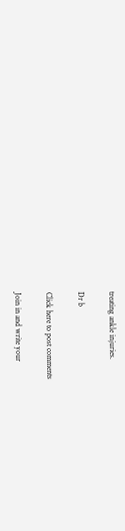treating ankle injuries.

Dr b

Click here to post comments

Join in and write your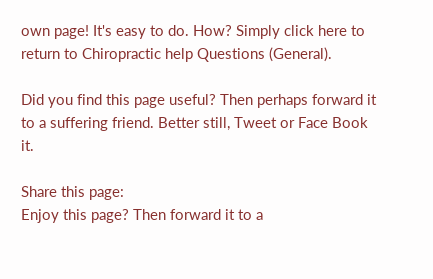own page! It's easy to do. How? Simply click here to return to Chiropractic help Questions (General).

Did you find this page useful? Then perhaps forward it to a suffering friend. Better still, Tweet or Face Book it.

Share this page:
Enjoy this page? Then forward it to a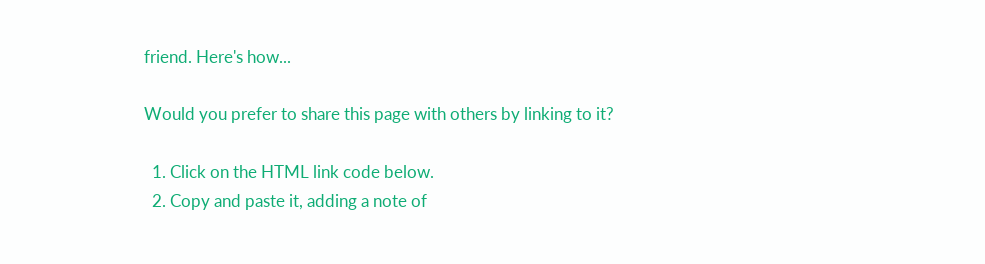friend. Here's how...

Would you prefer to share this page with others by linking to it?

  1. Click on the HTML link code below.
  2. Copy and paste it, adding a note of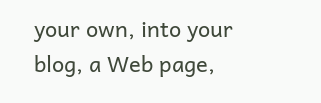your own, into your blog, a Web page,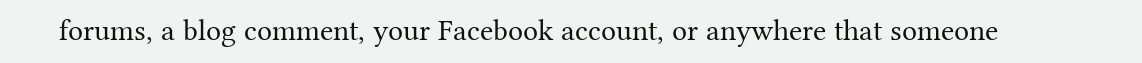forums, a blog comment, your Facebook account, or anywhere that someone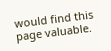would find this page valuable.